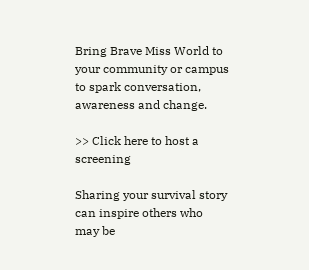Bring Brave Miss World to your community or campus
to spark conversation, awareness and change.

>> Click here to host a screening

Sharing your survival story can inspire others who may be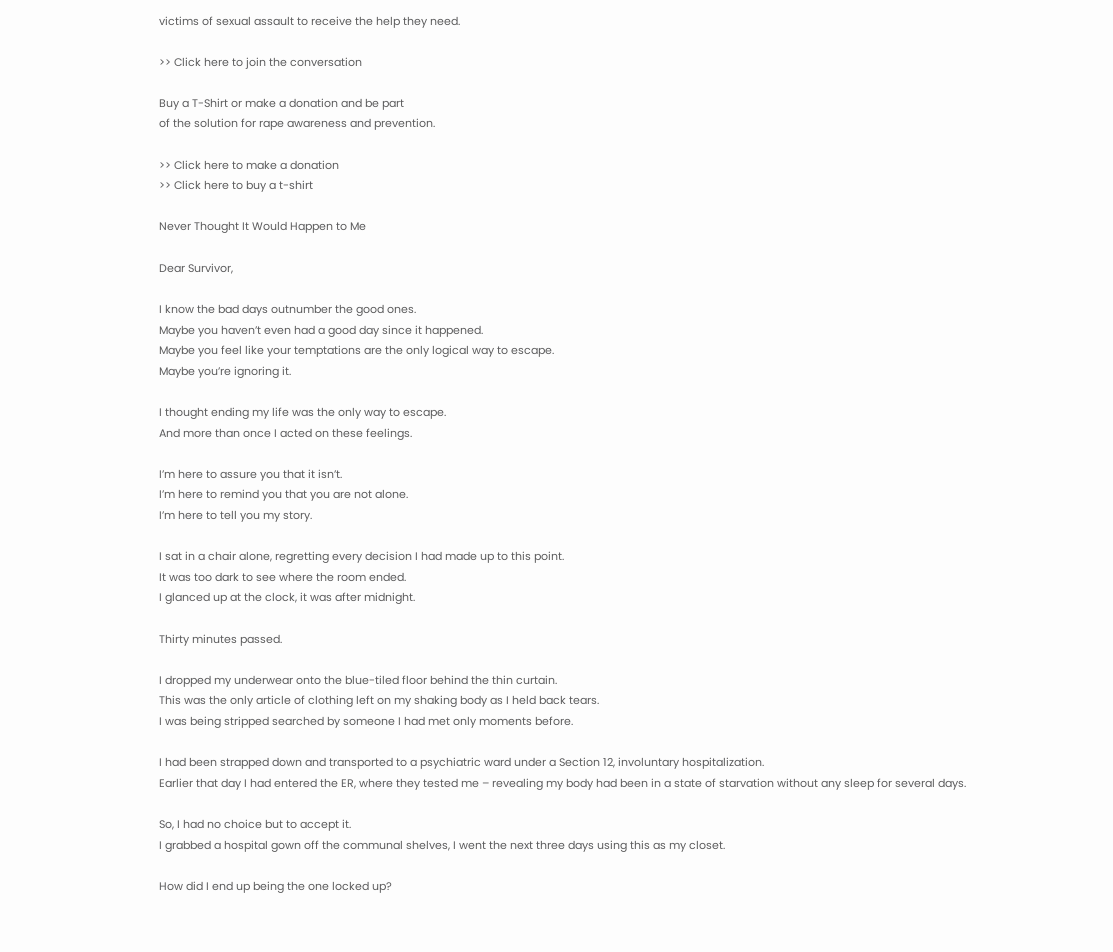victims of sexual assault to receive the help they need.

>> Click here to join the conversation

Buy a T-Shirt or make a donation and be part
of the solution for rape awareness and prevention.

>> Click here to make a donation
>> Click here to buy a t-shirt

Never Thought It Would Happen to Me

Dear Survivor,

I know the bad days outnumber the good ones.
Maybe you haven’t even had a good day since it happened.
Maybe you feel like your temptations are the only logical way to escape.
Maybe you’re ignoring it.

I thought ending my life was the only way to escape.
And more than once I acted on these feelings.

I’m here to assure you that it isn’t.
I’m here to remind you that you are not alone.
I’m here to tell you my story.

I sat in a chair alone, regretting every decision I had made up to this point.
It was too dark to see where the room ended.
I glanced up at the clock, it was after midnight.

Thirty minutes passed.

I dropped my underwear onto the blue-tiled floor behind the thin curtain.
This was the only article of clothing left on my shaking body as I held back tears.
I was being stripped searched by someone I had met only moments before.

I had been strapped down and transported to a psychiatric ward under a Section 12, involuntary hospitalization.
Earlier that day I had entered the ER, where they tested me – revealing my body had been in a state of starvation without any sleep for several days.

So, I had no choice but to accept it.
I grabbed a hospital gown off the communal shelves, I went the next three days using this as my closet.

How did I end up being the one locked up?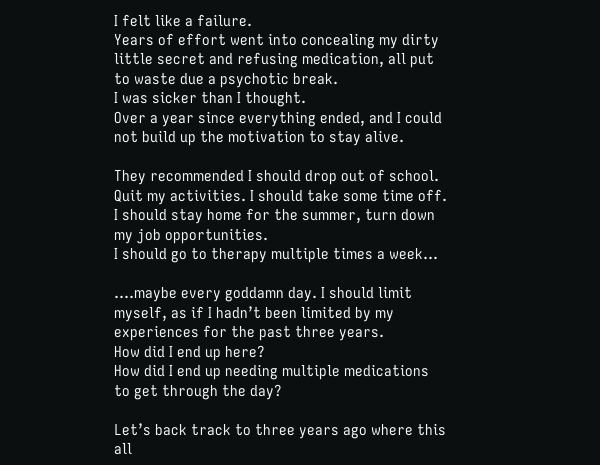I felt like a failure.
Years of effort went into concealing my dirty little secret and refusing medication, all put to waste due a psychotic break.
I was sicker than I thought.
Over a year since everything ended, and I could not build up the motivation to stay alive.

They recommended I should drop out of school.
Quit my activities. I should take some time off.
I should stay home for the summer, turn down my job opportunities.
I should go to therapy multiple times a week…

….maybe every goddamn day. I should limit myself, as if I hadn’t been limited by my experiences for the past three years.
How did I end up here?
How did I end up needing multiple medications to get through the day?

Let’s back track to three years ago where this all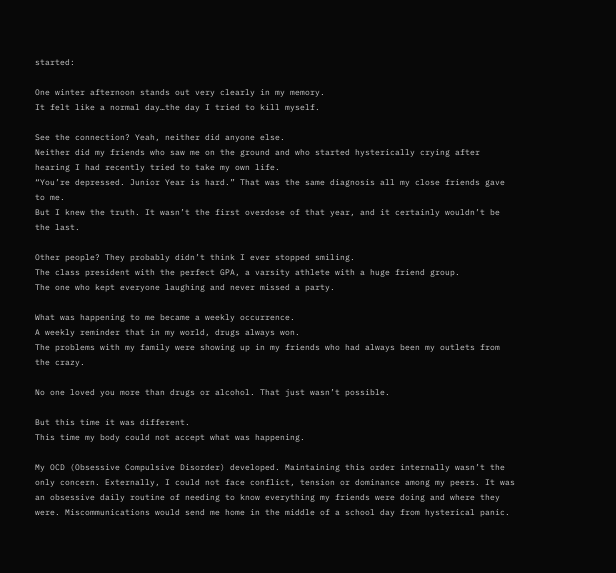started:

One winter afternoon stands out very clearly in my memory.
It felt like a normal day…the day I tried to kill myself.

See the connection? Yeah, neither did anyone else.
Neither did my friends who saw me on the ground and who started hysterically crying after hearing I had recently tried to take my own life.
“You’re depressed. Junior Year is hard.” That was the same diagnosis all my close friends gave to me.
But I knew the truth. It wasn’t the first overdose of that year, and it certainly wouldn’t be the last.

Other people? They probably didn’t think I ever stopped smiling.
The class president with the perfect GPA, a varsity athlete with a huge friend group.
The one who kept everyone laughing and never missed a party.

What was happening to me became a weekly occurrence.
A weekly reminder that in my world, drugs always won.
The problems with my family were showing up in my friends who had always been my outlets from the crazy.

No one loved you more than drugs or alcohol. That just wasn’t possible.

But this time it was different.
This time my body could not accept what was happening.

My OCD (Obsessive Compulsive Disorder) developed. Maintaining this order internally wasn’t the only concern. Externally, I could not face conflict, tension or dominance among my peers. It was an obsessive daily routine of needing to know everything my friends were doing and where they were. Miscommunications would send me home in the middle of a school day from hysterical panic.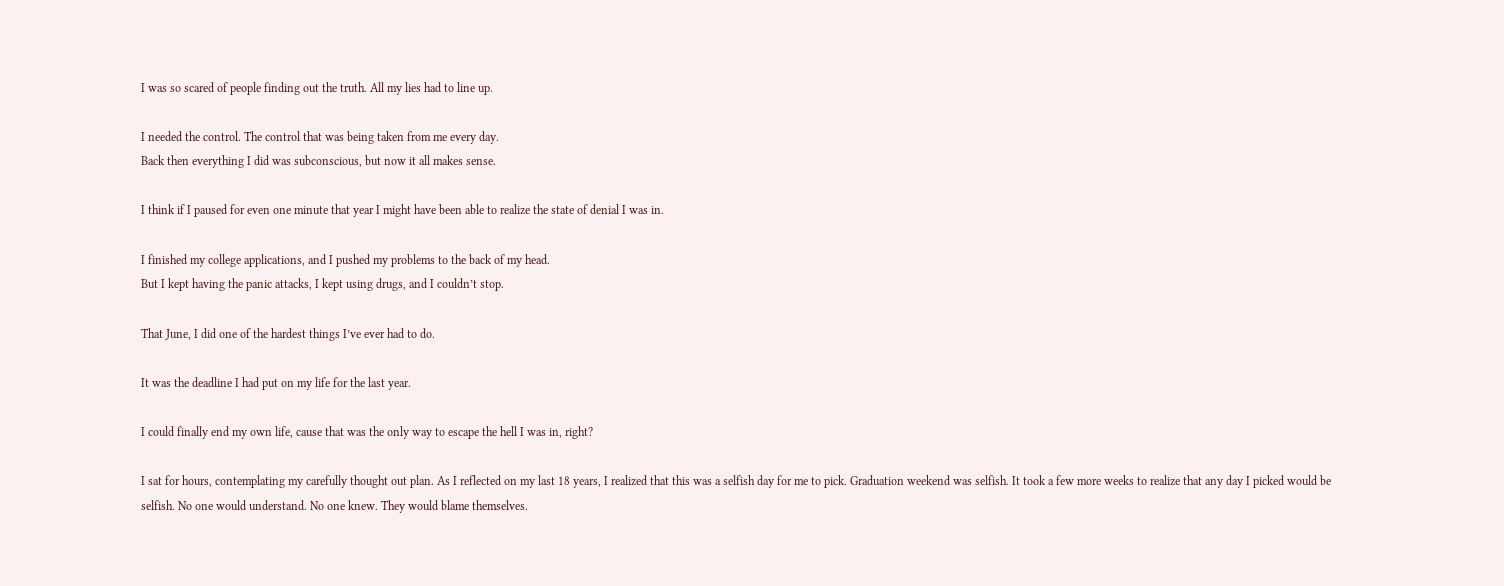I was so scared of people finding out the truth. All my lies had to line up.

I needed the control. The control that was being taken from me every day.
Back then everything I did was subconscious, but now it all makes sense.

I think if I paused for even one minute that year I might have been able to realize the state of denial I was in.

I finished my college applications, and I pushed my problems to the back of my head.
But I kept having the panic attacks, I kept using drugs, and I couldn’t stop.

That June, I did one of the hardest things I’ve ever had to do.

It was the deadline I had put on my life for the last year.

I could finally end my own life, cause that was the only way to escape the hell I was in, right?

I sat for hours, contemplating my carefully thought out plan. As I reflected on my last 18 years, I realized that this was a selfish day for me to pick. Graduation weekend was selfish. It took a few more weeks to realize that any day I picked would be selfish. No one would understand. No one knew. They would blame themselves.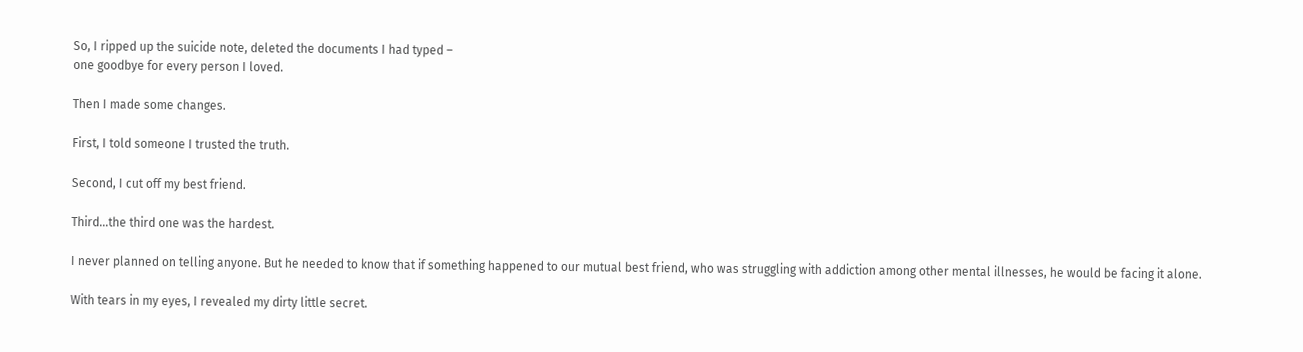So, I ripped up the suicide note, deleted the documents I had typed –
one goodbye for every person I loved.

Then I made some changes.

First, I told someone I trusted the truth.

Second, I cut off my best friend.

Third…the third one was the hardest.

I never planned on telling anyone. But he needed to know that if something happened to our mutual best friend, who was struggling with addiction among other mental illnesses, he would be facing it alone.

With tears in my eyes, I revealed my dirty little secret.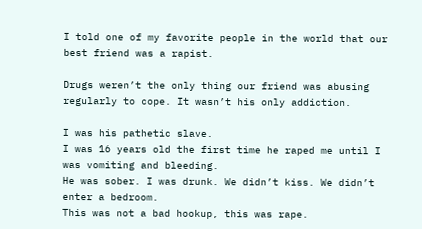I told one of my favorite people in the world that our best friend was a rapist.

Drugs weren’t the only thing our friend was abusing regularly to cope. It wasn’t his only addiction.

I was his pathetic slave.
I was 16 years old the first time he raped me until I was vomiting and bleeding.
He was sober. I was drunk. We didn’t kiss. We didn’t enter a bedroom.
This was not a bad hookup, this was rape.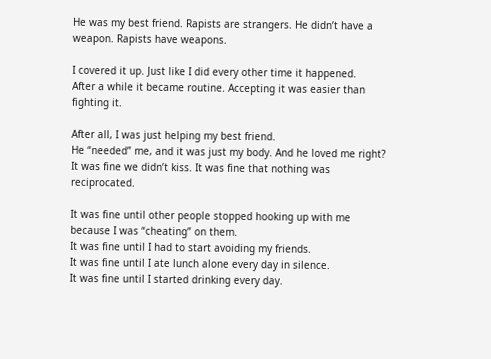He was my best friend. Rapists are strangers. He didn’t have a weapon. Rapists have weapons.

I covered it up. Just like I did every other time it happened.
After a while it became routine. Accepting it was easier than fighting it.

After all, I was just helping my best friend.
He “needed” me, and it was just my body. And he loved me right?
It was fine we didn’t kiss. It was fine that nothing was reciprocated.

It was fine until other people stopped hooking up with me because I was “cheating” on them.
It was fine until I had to start avoiding my friends.
It was fine until I ate lunch alone every day in silence.
It was fine until I started drinking every day.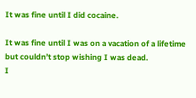It was fine until I did cocaine.

It was fine until I was on a vacation of a lifetime but couldn’t stop wishing I was dead.
I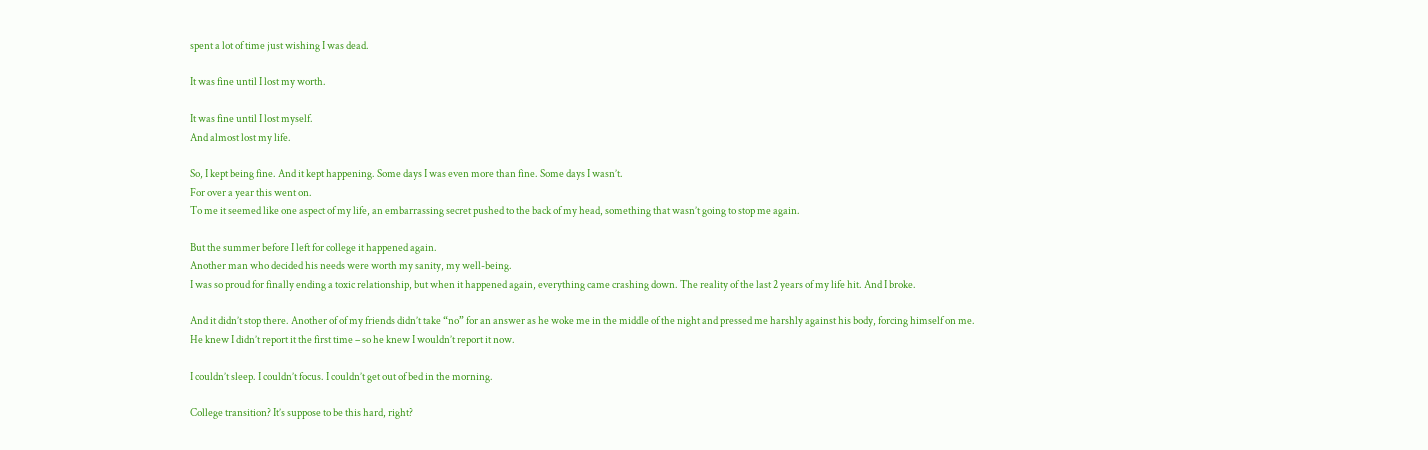spent a lot of time just wishing I was dead.

It was fine until I lost my worth.

It was fine until I lost myself.
And almost lost my life.

So, I kept being fine. And it kept happening. Some days I was even more than fine. Some days I wasn’t.
For over a year this went on.
To me it seemed like one aspect of my life, an embarrassing secret pushed to the back of my head, something that wasn’t going to stop me again.

But the summer before I left for college it happened again.
Another man who decided his needs were worth my sanity, my well-being.
I was so proud for finally ending a toxic relationship, but when it happened again, everything came crashing down. The reality of the last 2 years of my life hit. And I broke.

And it didn’t stop there. Another of of my friends didn’t take “no” for an answer as he woke me in the middle of the night and pressed me harshly against his body, forcing himself on me.
He knew I didn’t report it the first time – so he knew I wouldn’t report it now.

I couldn’t sleep. I couldn’t focus. I couldn’t get out of bed in the morning.

College transition? It’s suppose to be this hard, right?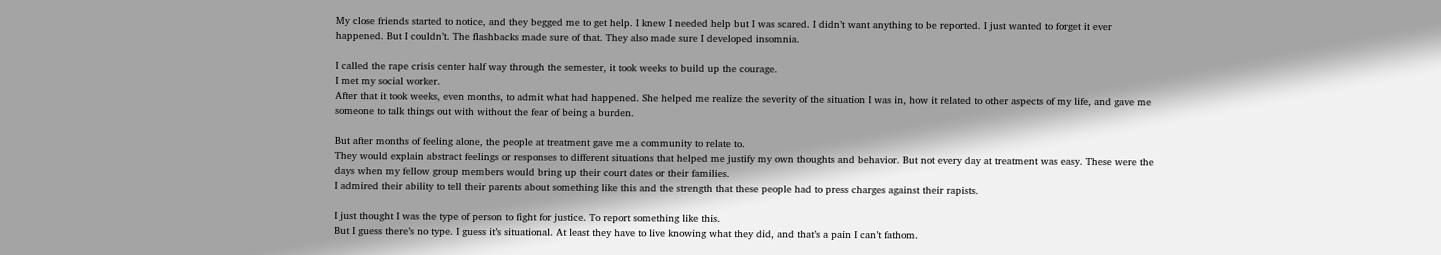My close friends started to notice, and they begged me to get help. I knew I needed help but I was scared. I didn’t want anything to be reported. I just wanted to forget it ever happened. But I couldn’t. The flashbacks made sure of that. They also made sure I developed insomnia.

I called the rape crisis center half way through the semester, it took weeks to build up the courage.
I met my social worker.
After that it took weeks, even months, to admit what had happened. She helped me realize the severity of the situation I was in, how it related to other aspects of my life, and gave me someone to talk things out with without the fear of being a burden.

But after months of feeling alone, the people at treatment gave me a community to relate to.
They would explain abstract feelings or responses to different situations that helped me justify my own thoughts and behavior. But not every day at treatment was easy. These were the days when my fellow group members would bring up their court dates or their families.
I admired their ability to tell their parents about something like this and the strength that these people had to press charges against their rapists.

I just thought I was the type of person to fight for justice. To report something like this.
But I guess there’s no type. I guess it’s situational. At least they have to live knowing what they did, and that’s a pain I can’t fathom.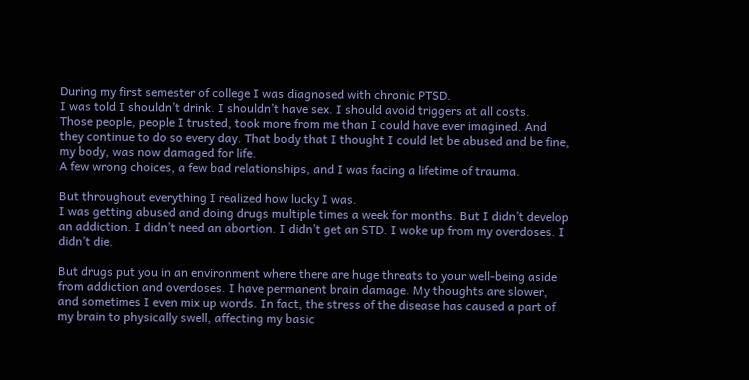During my first semester of college I was diagnosed with chronic PTSD.
I was told I shouldn’t drink. I shouldn’t have sex. I should avoid triggers at all costs.
Those people, people I trusted, took more from me than I could have ever imagined. And they continue to do so every day. That body that I thought I could let be abused and be fine, my body, was now damaged for life.
A few wrong choices, a few bad relationships, and I was facing a lifetime of trauma.

But throughout everything I realized how lucky I was.
I was getting abused and doing drugs multiple times a week for months. But I didn’t develop an addiction. I didn’t need an abortion. I didn’t get an STD. I woke up from my overdoses. I didn’t die.

But drugs put you in an environment where there are huge threats to your well-being aside from addiction and overdoses. I have permanent brain damage. My thoughts are slower, and sometimes I even mix up words. In fact, the stress of the disease has caused a part of my brain to physically swell, affecting my basic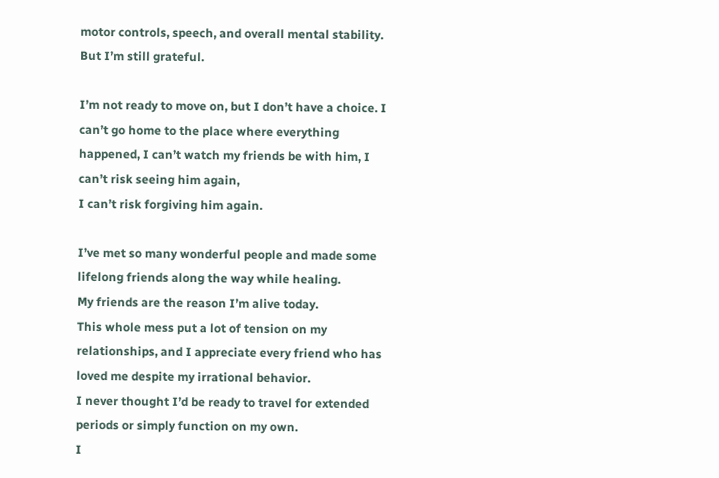motor controls, speech, and overall mental stability. But I’m still grateful.

I’m not ready to move on, but I don’t have a choice. I can’t go home to the place where everything happened, I can’t watch my friends be with him, I can’t risk seeing him again,
I can’t risk forgiving him again.

I’ve met so many wonderful people and made some lifelong friends along the way while healing.
My friends are the reason I’m alive today.
This whole mess put a lot of tension on my relationships, and I appreciate every friend who has loved me despite my irrational behavior.
I never thought I’d be ready to travel for extended periods or simply function on my own.
I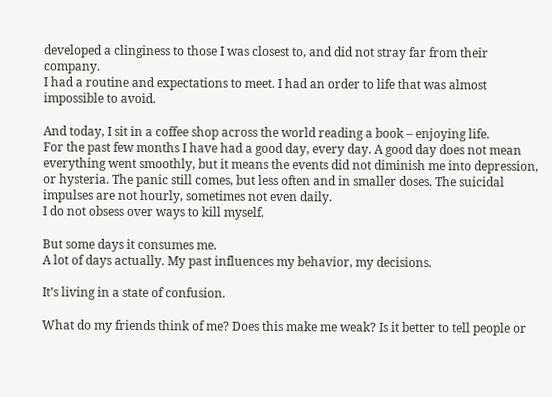developed a clinginess to those I was closest to, and did not stray far from their company.
I had a routine and expectations to meet. I had an order to life that was almost impossible to avoid.

And today, I sit in a coffee shop across the world reading a book – enjoying life.
For the past few months I have had a good day, every day. A good day does not mean everything went smoothly, but it means the events did not diminish me into depression, or hysteria. The panic still comes, but less often and in smaller doses. The suicidal impulses are not hourly, sometimes not even daily.
I do not obsess over ways to kill myself.

But some days it consumes me.
A lot of days actually. My past influences my behavior, my decisions.

It’s living in a state of confusion.

What do my friends think of me? Does this make me weak? Is it better to tell people or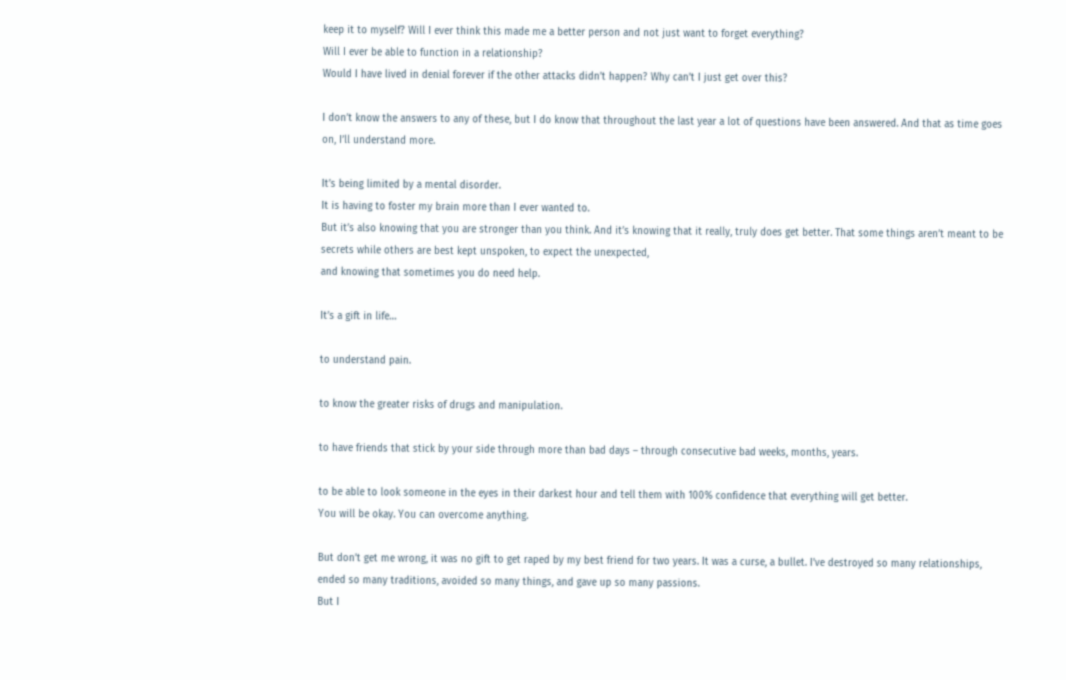keep it to myself? Will I ever think this made me a better person and not just want to forget everything?
Will I ever be able to function in a relationship?
Would I have lived in denial forever if the other attacks didn’t happen? Why can’t I just get over this?

I don’t know the answers to any of these, but I do know that throughout the last year a lot of questions have been answered. And that as time goes on, I’ll understand more.

It’s being limited by a mental disorder.
It is having to foster my brain more than I ever wanted to.
But it’s also knowing that you are stronger than you think. And it’s knowing that it really, truly does get better. That some things aren’t meant to be secrets while others are best kept unspoken, to expect the unexpected,
and knowing that sometimes you do need help.

It’s a gift in life…

to understand pain.

to know the greater risks of drugs and manipulation.

to have friends that stick by your side through more than bad days – through consecutive bad weeks, months, years.

to be able to look someone in the eyes in their darkest hour and tell them with 100% confidence that everything will get better.
You will be okay. You can overcome anything.

But don’t get me wrong, it was no gift to get raped by my best friend for two years. It was a curse, a bullet. I’ve destroyed so many relationships, ended so many traditions, avoided so many things, and gave up so many passions.
But I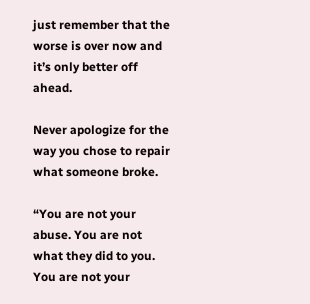just remember that the worse is over now and it’s only better off ahead.

Never apologize for the way you chose to repair
what someone broke.

“You are not your abuse. You are not what they did to you. You are not your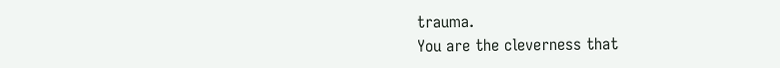trauma.
You are the cleverness that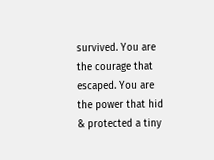survived. You are the courage that escaped. You are the power that hid & protected a tiny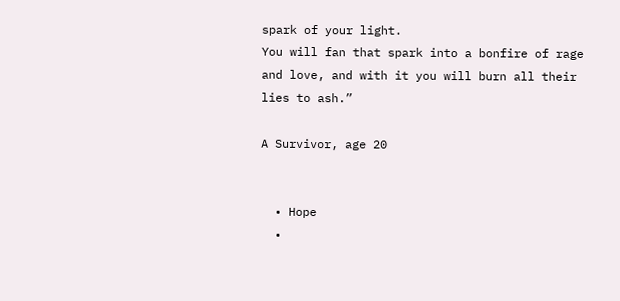spark of your light.
You will fan that spark into a bonfire of rage and love, and with it you will burn all their lies to ash.”

A Survivor, age 20


  • Hope
  •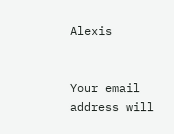Alexis


Your email address will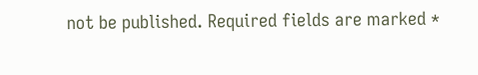not be published. Required fields are marked *